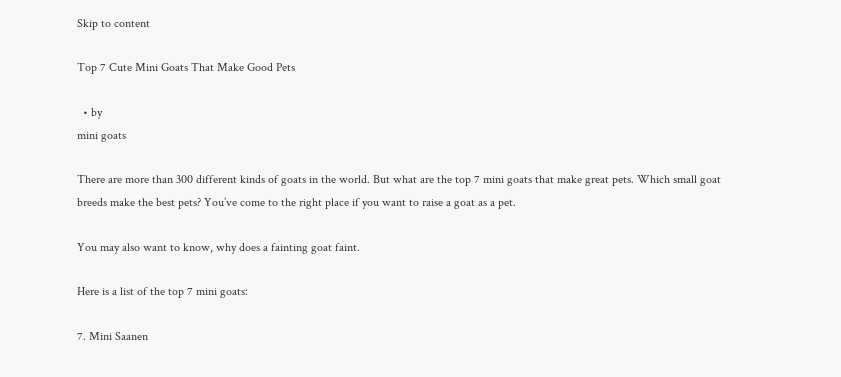Skip to content

Top 7 Cute Mini Goats That Make Good Pets

  • by
mini goats

There are more than 300 different kinds of goats in the world. But what are the top 7 mini goats that make great pets. Which small goat breeds make the best pets? You’ve come to the right place if you want to raise a goat as a pet.

You may also want to know, why does a fainting goat faint.

Here is a list of the top 7 mini goats:

7. Mini Saanen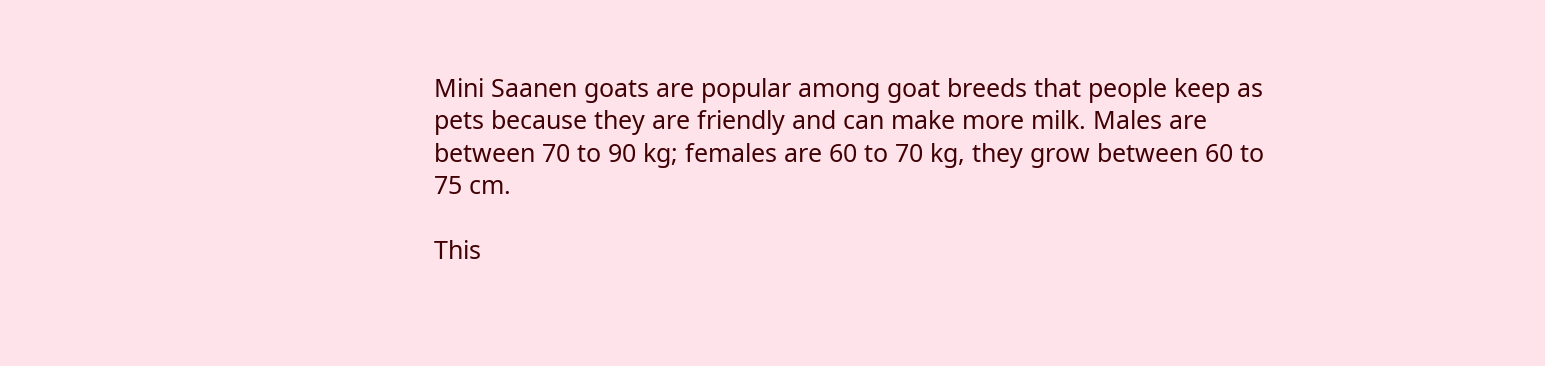Mini Saanen goats are popular among goat breeds that people keep as pets because they are friendly and can make more milk. Males are between 70 to 90 kg; females are 60 to 70 kg, they grow between 60 to 75 cm.

This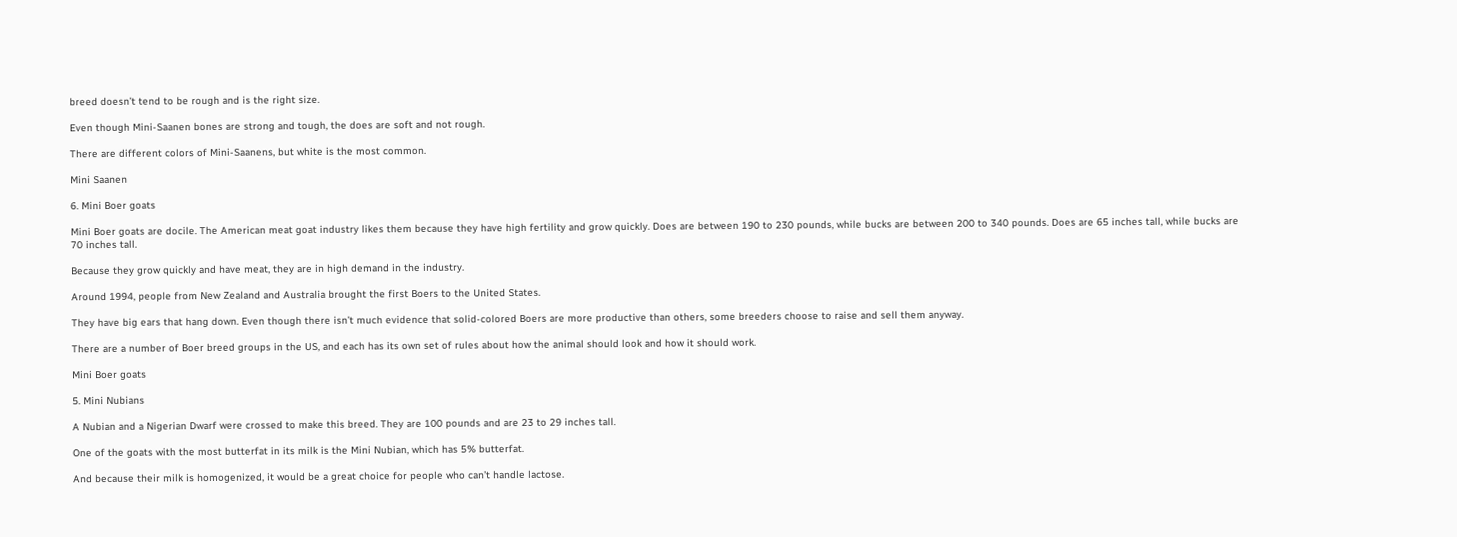breed doesn’t tend to be rough and is the right size.

Even though Mini-Saanen bones are strong and tough, the does are soft and not rough.

There are different colors of Mini-Saanens, but white is the most common.

Mini Saanen

6. Mini Boer goats

Mini Boer goats are docile. The American meat goat industry likes them because they have high fertility and grow quickly. Does are between 190 to 230 pounds, while bucks are between 200 to 340 pounds. Does are 65 inches tall, while bucks are 70 inches tall.

Because they grow quickly and have meat, they are in high demand in the industry.

Around 1994, people from New Zealand and Australia brought the first Boers to the United States.

They have big ears that hang down. Even though there isn’t much evidence that solid-colored Boers are more productive than others, some breeders choose to raise and sell them anyway.

There are a number of Boer breed groups in the US, and each has its own set of rules about how the animal should look and how it should work.

Mini Boer goats

5. Mini Nubians

A Nubian and a Nigerian Dwarf were crossed to make this breed. They are 100 pounds and are 23 to 29 inches tall.

One of the goats with the most butterfat in its milk is the Mini Nubian, which has 5% butterfat.

And because their milk is homogenized, it would be a great choice for people who can’t handle lactose.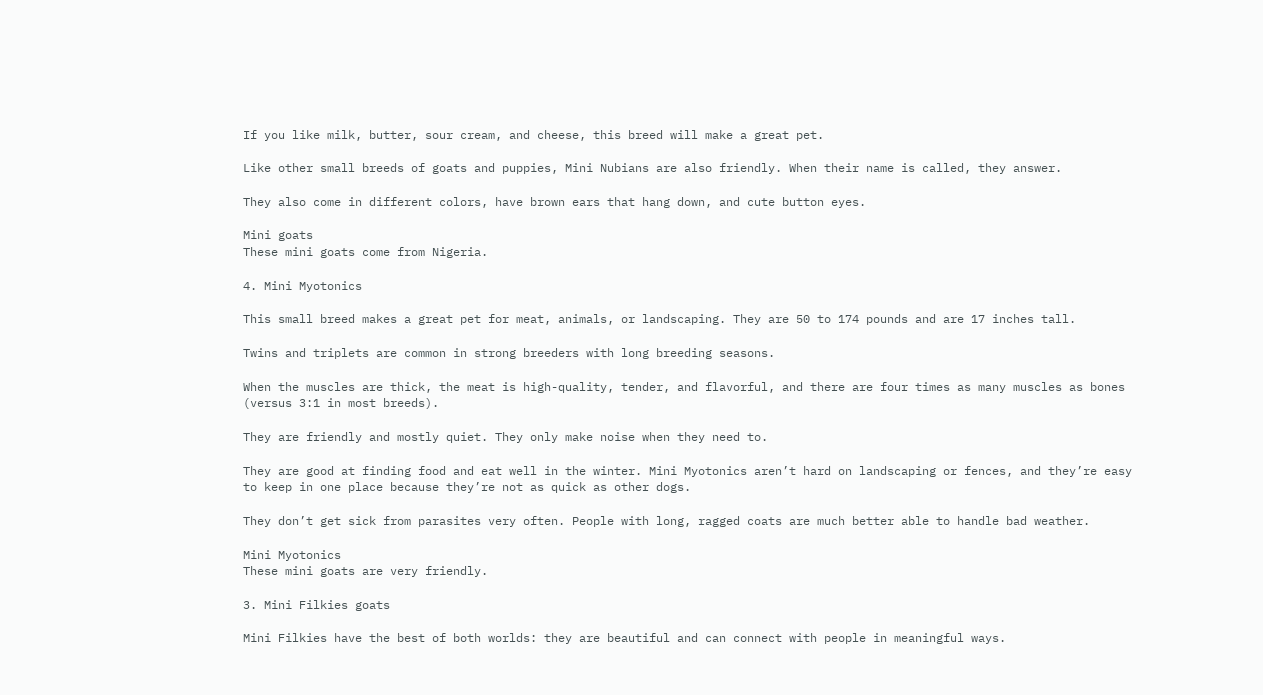If you like milk, butter, sour cream, and cheese, this breed will make a great pet.

Like other small breeds of goats and puppies, Mini Nubians are also friendly. When their name is called, they answer.

They also come in different colors, have brown ears that hang down, and cute button eyes.

Mini goats
These mini goats come from Nigeria.

4. Mini Myotonics

This small breed makes a great pet for meat, animals, or landscaping. They are 50 to 174 pounds and are 17 inches tall.

Twins and triplets are common in strong breeders with long breeding seasons.

When the muscles are thick, the meat is high-quality, tender, and flavorful, and there are four times as many muscles as bones (versus 3:1 in most breeds).

They are friendly and mostly quiet. They only make noise when they need to.

They are good at finding food and eat well in the winter. Mini Myotonics aren’t hard on landscaping or fences, and they’re easy to keep in one place because they’re not as quick as other dogs.

They don’t get sick from parasites very often. People with long, ragged coats are much better able to handle bad weather.

Mini Myotonics
These mini goats are very friendly.

3. Mini Filkies goats

Mini Filkies have the best of both worlds: they are beautiful and can connect with people in meaningful ways.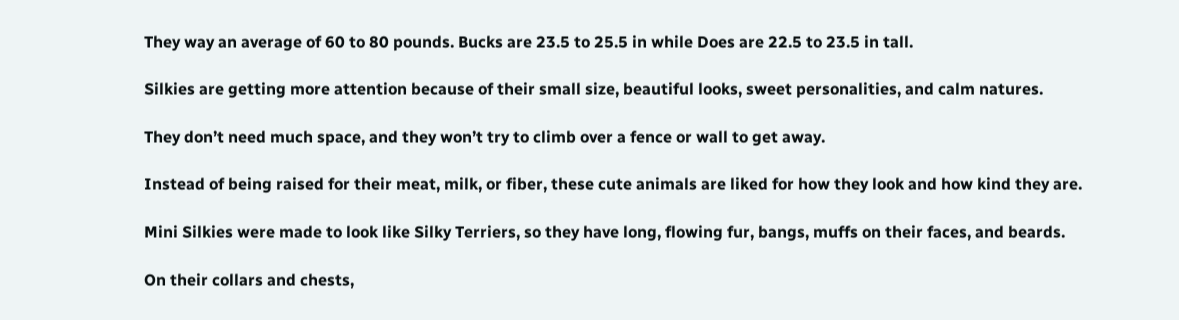They way an average of 60 to 80 pounds. Bucks are 23.5 to 25.5 in while Does are 22.5 to 23.5 in tall.

Silkies are getting more attention because of their small size, beautiful looks, sweet personalities, and calm natures.

They don’t need much space, and they won’t try to climb over a fence or wall to get away.

Instead of being raised for their meat, milk, or fiber, these cute animals are liked for how they look and how kind they are.

Mini Silkies were made to look like Silky Terriers, so they have long, flowing fur, bangs, muffs on their faces, and beards.

On their collars and chests,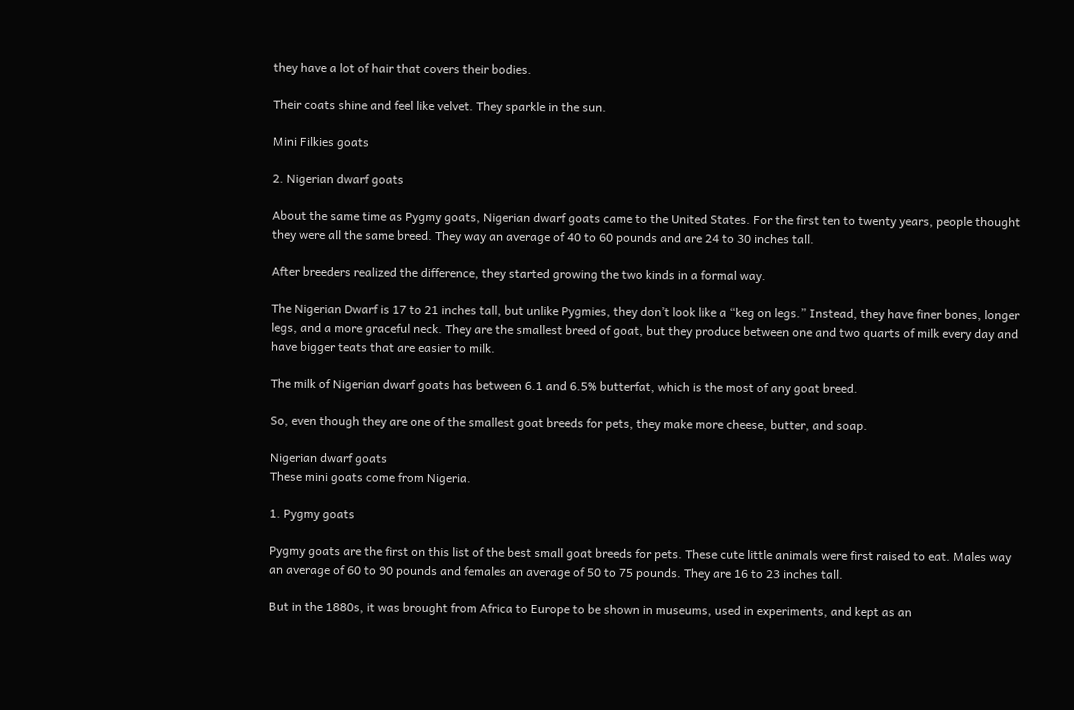they have a lot of hair that covers their bodies.

Their coats shine and feel like velvet. They sparkle in the sun.

Mini Filkies goats

2. Nigerian dwarf goats

About the same time as Pygmy goats, Nigerian dwarf goats came to the United States. For the first ten to twenty years, people thought they were all the same breed. They way an average of 40 to 60 pounds and are 24 to 30 inches tall.

After breeders realized the difference, they started growing the two kinds in a formal way.

The Nigerian Dwarf is 17 to 21 inches tall, but unlike Pygmies, they don’t look like a “keg on legs.” Instead, they have finer bones, longer legs, and a more graceful neck. They are the smallest breed of goat, but they produce between one and two quarts of milk every day and have bigger teats that are easier to milk.

The milk of Nigerian dwarf goats has between 6.1 and 6.5% butterfat, which is the most of any goat breed.

So, even though they are one of the smallest goat breeds for pets, they make more cheese, butter, and soap.

Nigerian dwarf goats
These mini goats come from Nigeria.

1. Pygmy goats

Pygmy goats are the first on this list of the best small goat breeds for pets. These cute little animals were first raised to eat. Males way an average of 60 to 90 pounds and females an average of 50 to 75 pounds. They are 16 to 23 inches tall.

But in the 1880s, it was brought from Africa to Europe to be shown in museums, used in experiments, and kept as an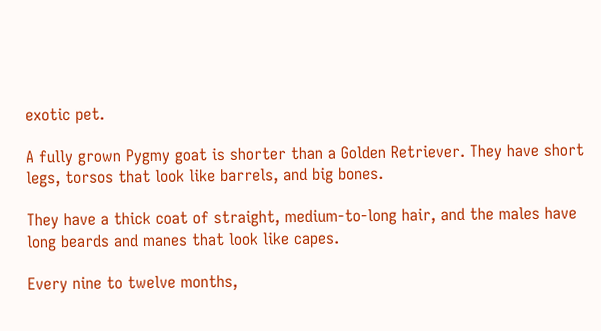exotic pet.

A fully grown Pygmy goat is shorter than a Golden Retriever. They have short legs, torsos that look like barrels, and big bones.

They have a thick coat of straight, medium-to-long hair, and the males have long beards and manes that look like capes.

Every nine to twelve months,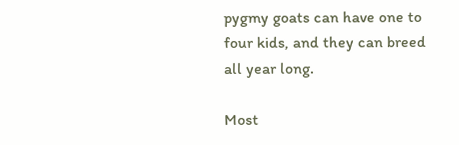pygmy goats can have one to four kids, and they can breed all year long.

Most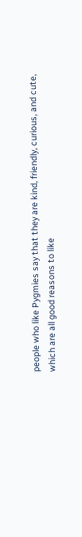people who like Pygmies say that they are kind, friendly, curious, and cute, which are all good reasons to like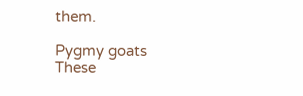them.

Pygmy goats
These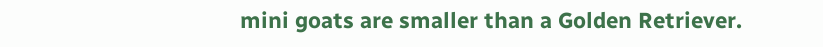mini goats are smaller than a Golden Retriever.